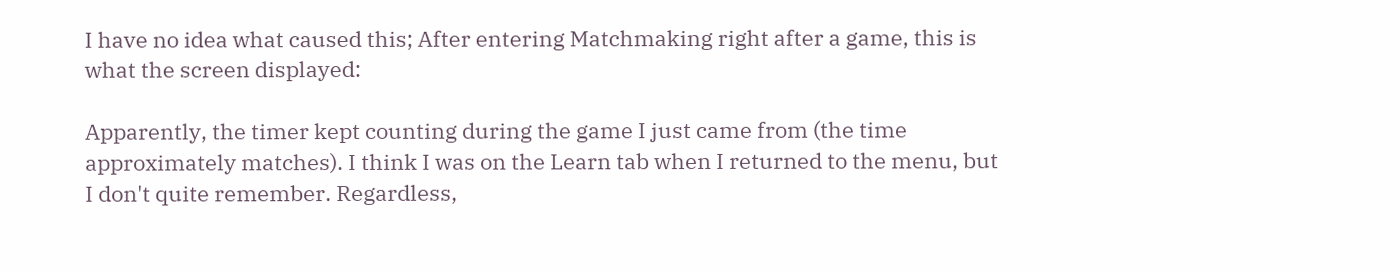I have no idea what caused this; After entering Matchmaking right after a game, this is what the screen displayed:

Apparently, the timer kept counting during the game I just came from (the time approximately matches). I think I was on the Learn tab when I returned to the menu, but I don't quite remember. Regardless,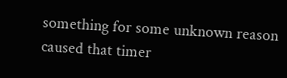something for some unknown reason caused that timer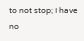to not stop; I have no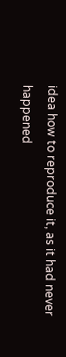idea how to reproduce it, as it had never happened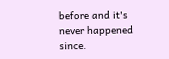before and it's never happened since.